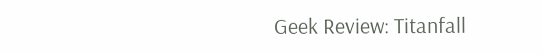Geek Review: Titanfall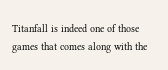Titanfall is indeed one of those games that comes along with the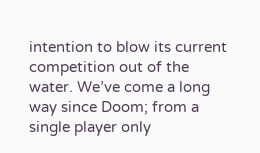intention to blow its current competition out of the water. We’ve come a long way since Doom; from a single player only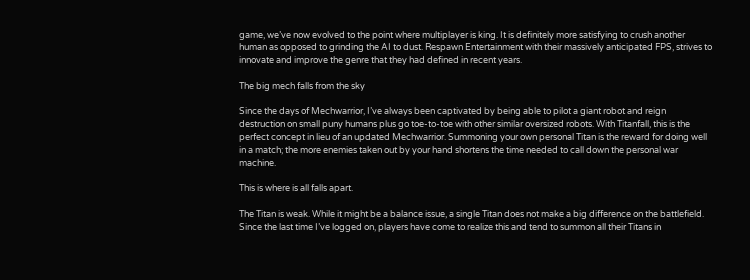game, we’ve now evolved to the point where multiplayer is king. It is definitely more satisfying to crush another human as opposed to grinding the AI to dust. Respawn Entertainment with their massively anticipated FPS, strives to innovate and improve the genre that they had defined in recent years.

The big mech falls from the sky

Since the days of Mechwarrior, I’ve always been captivated by being able to pilot a giant robot and reign destruction on small puny humans plus go toe-to-toe with other similar oversized robots. With Titanfall, this is the perfect concept in lieu of an updated Mechwarrior. Summoning your own personal Titan is the reward for doing well in a match; the more enemies taken out by your hand shortens the time needed to call down the personal war machine.

This is where is all falls apart.

The Titan is weak. While it might be a balance issue, a single Titan does not make a big difference on the battlefield. Since the last time I’ve logged on, players have come to realize this and tend to summon all their Titans in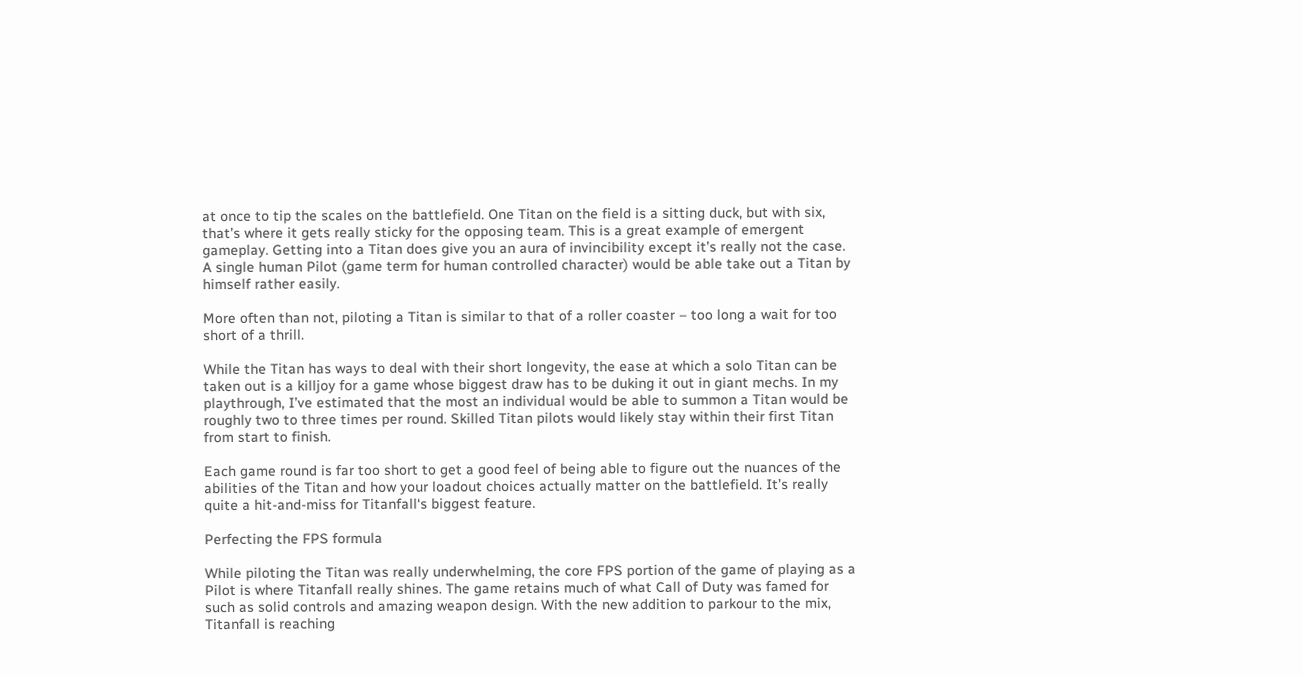at once to tip the scales on the battlefield. One Titan on the field is a sitting duck, but with six, that’s where it gets really sticky for the opposing team. This is a great example of emergent gameplay. Getting into a Titan does give you an aura of invincibility except it’s really not the case. A single human Pilot (game term for human controlled character) would be able take out a Titan by himself rather easily.

More often than not, piloting a Titan is similar to that of a roller coaster – too long a wait for too short of a thrill.

While the Titan has ways to deal with their short longevity, the ease at which a solo Titan can be taken out is a killjoy for a game whose biggest draw has to be duking it out in giant mechs. In my playthrough, I’ve estimated that the most an individual would be able to summon a Titan would be roughly two to three times per round. Skilled Titan pilots would likely stay within their first Titan from start to finish.

Each game round is far too short to get a good feel of being able to figure out the nuances of the abilities of the Titan and how your loadout choices actually matter on the battlefield. It’s really quite a hit-and-miss for Titanfall‘s biggest feature.

Perfecting the FPS formula

While piloting the Titan was really underwhelming, the core FPS portion of the game of playing as a Pilot is where Titanfall really shines. The game retains much of what Call of Duty was famed for such as solid controls and amazing weapon design. With the new addition to parkour to the mix, Titanfall is reaching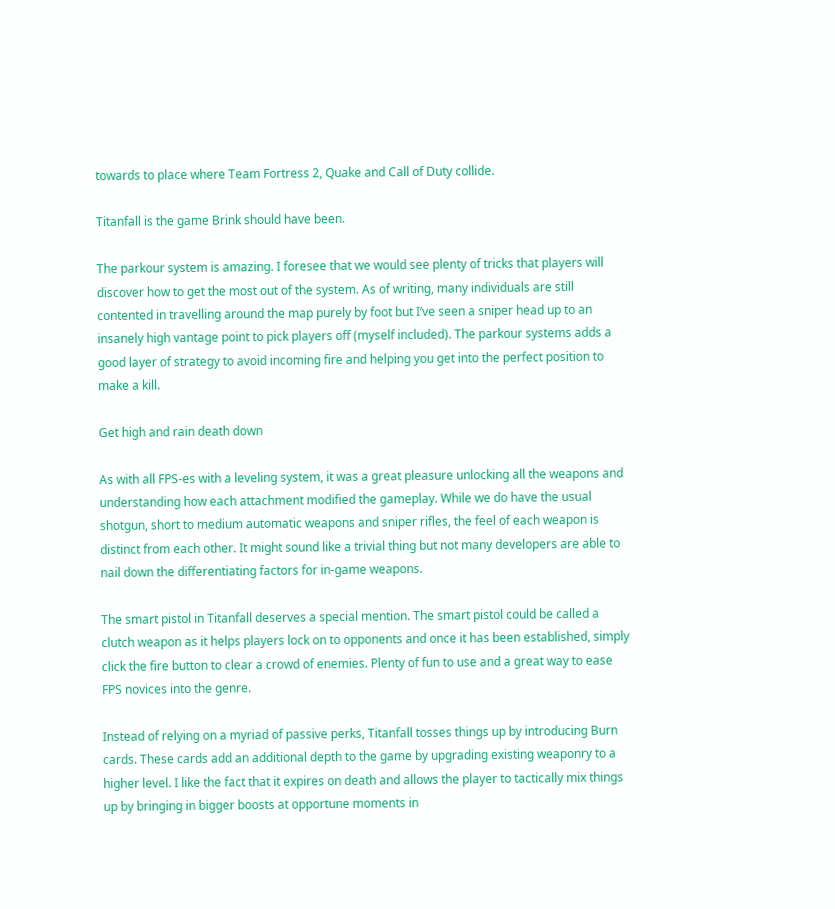towards to place where Team Fortress 2, Quake and Call of Duty collide.

Titanfall is the game Brink should have been.

The parkour system is amazing. I foresee that we would see plenty of tricks that players will discover how to get the most out of the system. As of writing, many individuals are still contented in travelling around the map purely by foot but I’ve seen a sniper head up to an insanely high vantage point to pick players off (myself included). The parkour systems adds a good layer of strategy to avoid incoming fire and helping you get into the perfect position to make a kill.

Get high and rain death down

As with all FPS-es with a leveling system, it was a great pleasure unlocking all the weapons and understanding how each attachment modified the gameplay. While we do have the usual shotgun, short to medium automatic weapons and sniper rifles, the feel of each weapon is distinct from each other. It might sound like a trivial thing but not many developers are able to nail down the differentiating factors for in-game weapons.

The smart pistol in Titanfall deserves a special mention. The smart pistol could be called a clutch weapon as it helps players lock on to opponents and once it has been established, simply click the fire button to clear a crowd of enemies. Plenty of fun to use and a great way to ease FPS novices into the genre.

Instead of relying on a myriad of passive perks, Titanfall tosses things up by introducing Burn cards. These cards add an additional depth to the game by upgrading existing weaponry to a higher level. I like the fact that it expires on death and allows the player to tactically mix things up by bringing in bigger boosts at opportune moments in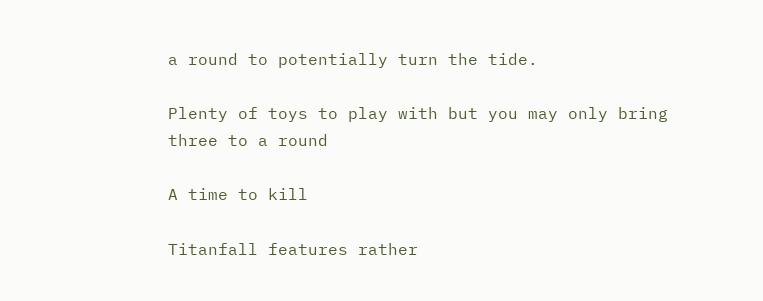a round to potentially turn the tide.

Plenty of toys to play with but you may only bring three to a round

A time to kill

Titanfall features rather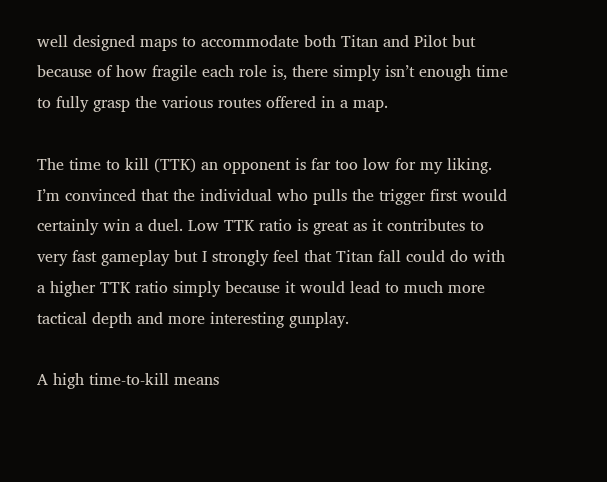well designed maps to accommodate both Titan and Pilot but because of how fragile each role is, there simply isn’t enough time to fully grasp the various routes offered in a map.

The time to kill (TTK) an opponent is far too low for my liking. I’m convinced that the individual who pulls the trigger first would certainly win a duel. Low TTK ratio is great as it contributes to very fast gameplay but I strongly feel that Titan fall could do with a higher TTK ratio simply because it would lead to much more tactical depth and more interesting gunplay.

A high time-to-kill means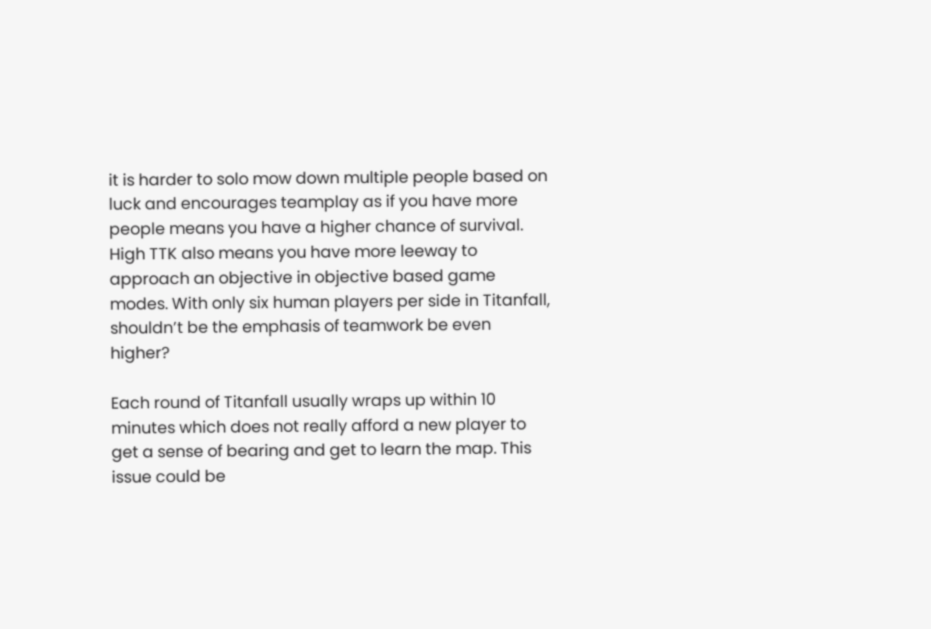it is harder to solo mow down multiple people based on luck and encourages teamplay as if you have more people means you have a higher chance of survival. High TTK also means you have more leeway to approach an objective in objective based game modes. With only six human players per side in Titanfall, shouldn’t be the emphasis of teamwork be even higher?

Each round of Titanfall usually wraps up within 10 minutes which does not really afford a new player to get a sense of bearing and get to learn the map. This issue could be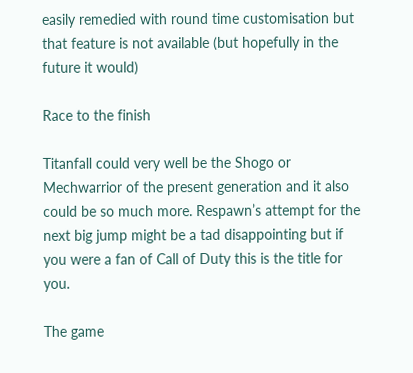easily remedied with round time customisation but that feature is not available (but hopefully in the future it would)

Race to the finish

Titanfall could very well be the Shogo or Mechwarrior of the present generation and it also could be so much more. Respawn’s attempt for the next big jump might be a tad disappointing but if you were a fan of Call of Duty this is the title for you.

The game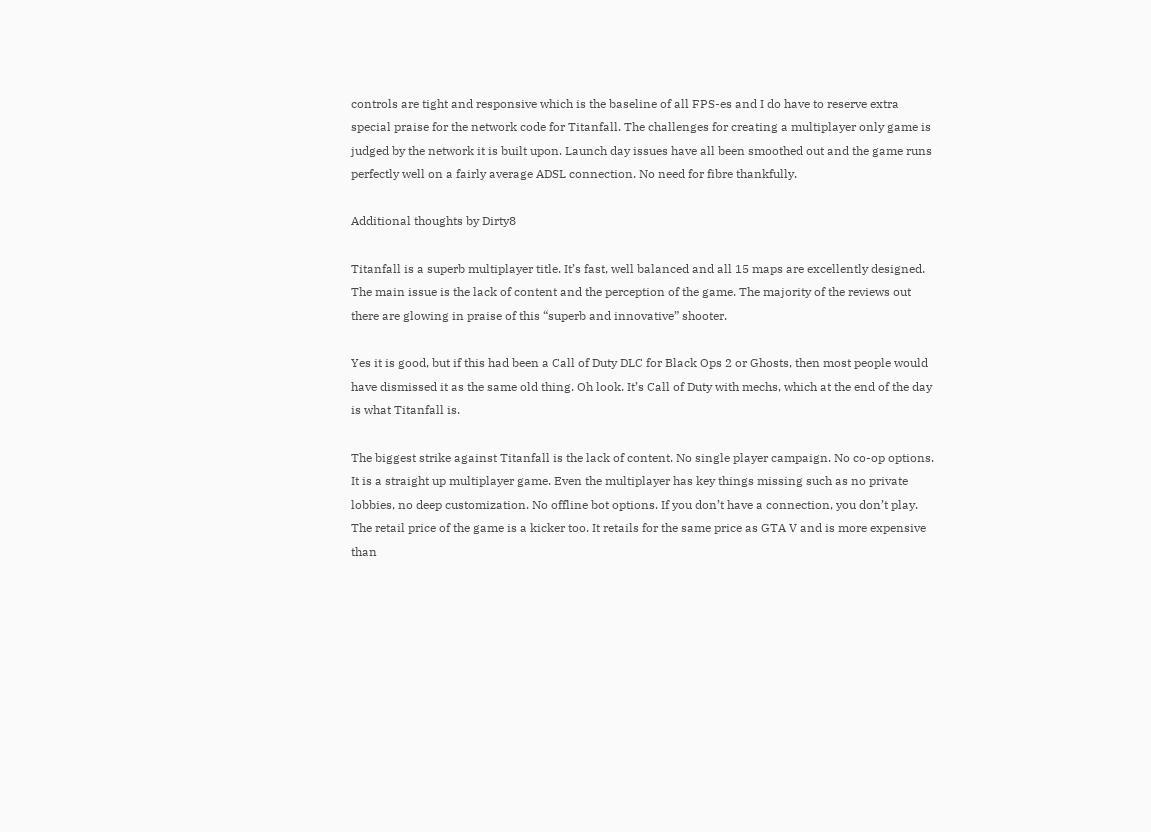controls are tight and responsive which is the baseline of all FPS-es and I do have to reserve extra special praise for the network code for Titanfall. The challenges for creating a multiplayer only game is judged by the network it is built upon. Launch day issues have all been smoothed out and the game runs perfectly well on a fairly average ADSL connection. No need for fibre thankfully.

Additional thoughts by Dirty8

Titanfall is a superb multiplayer title. It’s fast, well balanced and all 15 maps are excellently designed. The main issue is the lack of content and the perception of the game. The majority of the reviews out there are glowing in praise of this “superb and innovative” shooter.

Yes it is good, but if this had been a Call of Duty DLC for Black Ops 2 or Ghosts, then most people would have dismissed it as the same old thing. Oh look. It’s Call of Duty with mechs, which at the end of the day is what Titanfall is.

The biggest strike against Titanfall is the lack of content. No single player campaign. No co-op options. It is a straight up multiplayer game. Even the multiplayer has key things missing such as no private lobbies, no deep customization. No offline bot options. If you don’t have a connection, you don’t play. The retail price of the game is a kicker too. It retails for the same price as GTA V and is more expensive than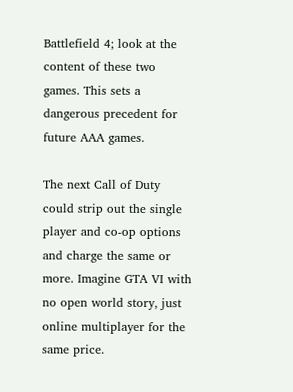Battlefield 4; look at the content of these two games. This sets a dangerous precedent for future AAA games.

The next Call of Duty could strip out the single player and co-op options and charge the same or more. Imagine GTA VI with no open world story, just online multiplayer for the same price.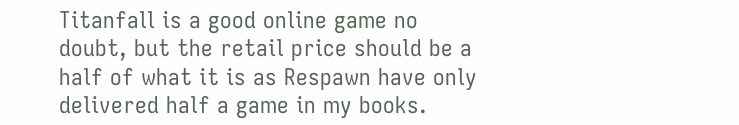Titanfall is a good online game no doubt, but the retail price should be a half of what it is as Respawn have only delivered half a game in my books.